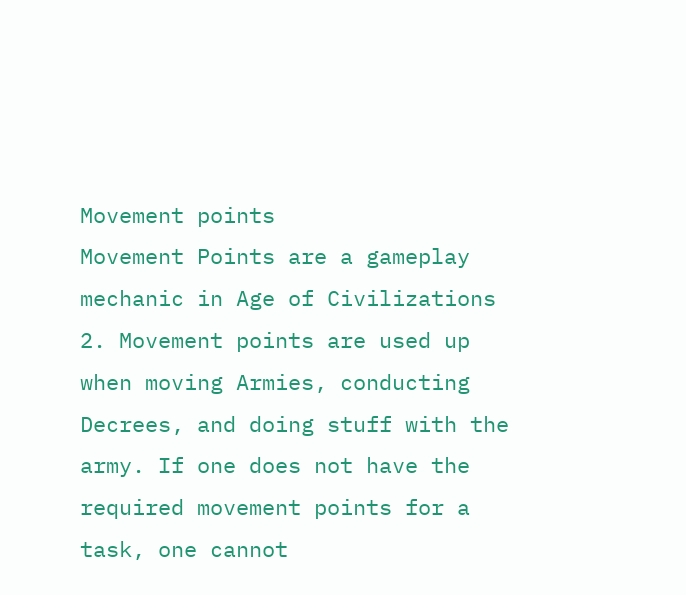Movement points
Movement Points are a gameplay mechanic in Age of Civilizations 2. Movement points are used up when moving Armies, conducting Decrees, and doing stuff with the army. If one does not have the required movement points for a task, one cannot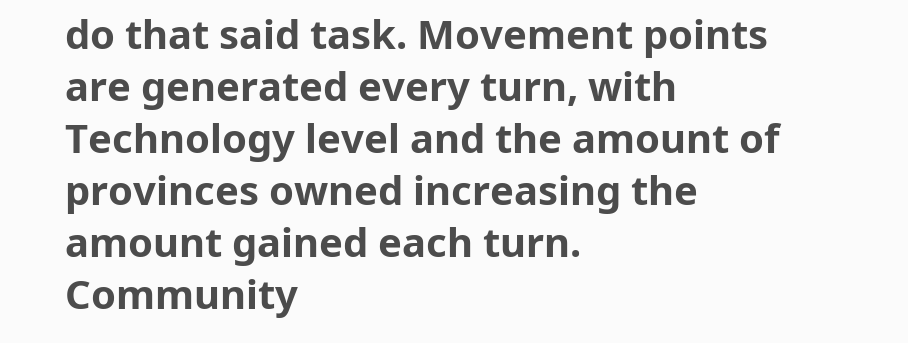do that said task. Movement points are generated every turn, with Technology level and the amount of provinces owned increasing the amount gained each turn.
Community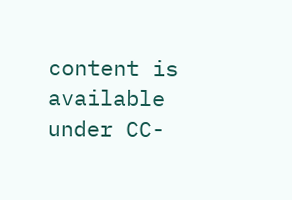content is available under CC-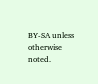BY-SA unless otherwise noted.